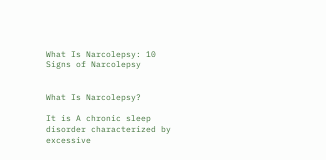What Is Narcolepsy: 10 Signs of Narcolepsy


What Is Narcolepsy?

It is A chronic sleep disorder characterized by excessive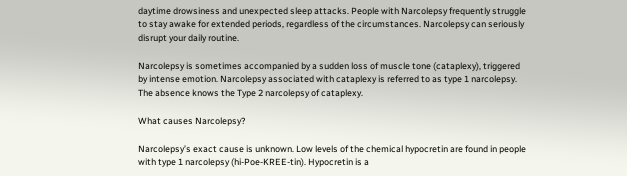daytime drowsiness and unexpected sleep attacks. People with Narcolepsy frequently struggle to stay awake for extended periods, regardless of the circumstances. Narcolepsy can seriously disrupt your daily routine.

Narcolepsy is sometimes accompanied by a sudden loss of muscle tone (cataplexy), triggered by intense emotion. Narcolepsy associated with cataplexy is referred to as type 1 narcolepsy. The absence knows the Type 2 narcolepsy of cataplexy.

What causes Narcolepsy?

Narcolepsy’s exact cause is unknown. Low levels of the chemical hypocretin are found in people with type 1 narcolepsy (hi-Poe-KREE-tin). Hypocretin is a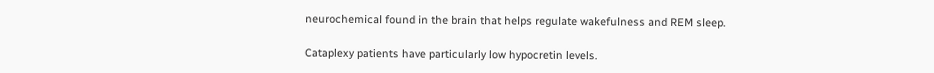neurochemical found in the brain that helps regulate wakefulness and REM sleep.

Cataplexy patients have particularly low hypocretin levels.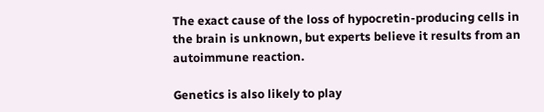The exact cause of the loss of hypocretin-producing cells in the brain is unknown, but experts believe it results from an autoimmune reaction.

Genetics is also likely to play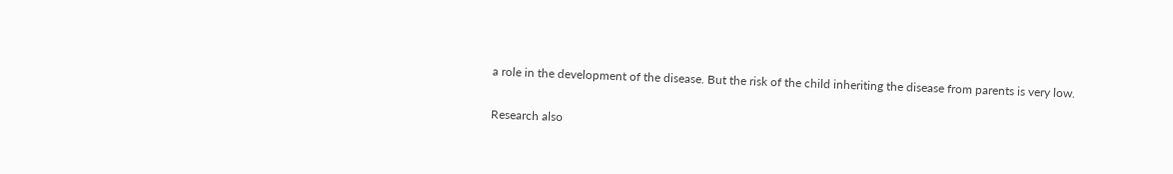a role in the development of the disease. But the risk of the child inheriting the disease from parents is very low.

Research also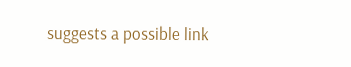suggests a possible link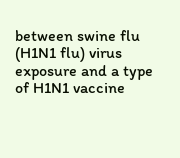between swine flu (H1N1 flu) virus exposure and a type of H1N1 vaccine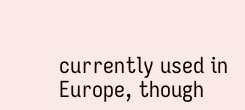currently used in Europe, though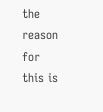the reason for this is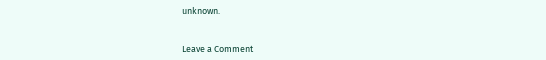unknown.


Leave a Comment